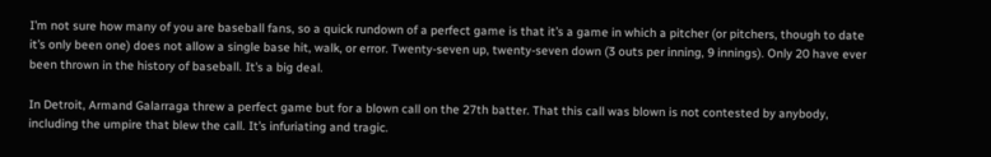I’m not sure how many of you are baseball fans, so a quick rundown of a perfect game is that it’s a game in which a pitcher (or pitchers, though to date it’s only been one) does not allow a single base hit, walk, or error. Twenty-seven up, twenty-seven down (3 outs per inning, 9 innings). Only 20 have ever been thrown in the history of baseball. It’s a big deal.

In Detroit, Armand Galarraga threw a perfect game but for a blown call on the 27th batter. That this call was blown is not contested by anybody, including the umpire that blew the call. It’s infuriating and tragic.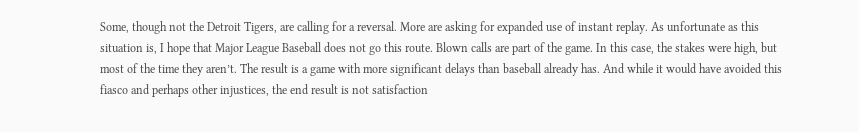Some, though not the Detroit Tigers, are calling for a reversal. More are asking for expanded use of instant replay. As unfortunate as this situation is, I hope that Major League Baseball does not go this route. Blown calls are part of the game. In this case, the stakes were high, but most of the time they aren’t. The result is a game with more significant delays than baseball already has. And while it would have avoided this fiasco and perhaps other injustices, the end result is not satisfaction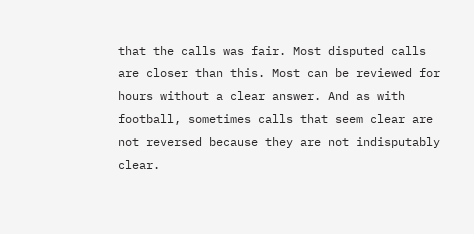that the calls was fair. Most disputed calls are closer than this. Most can be reviewed for hours without a clear answer. And as with football, sometimes calls that seem clear are not reversed because they are not indisputably clear.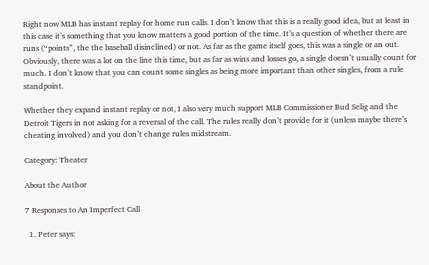Right now MLB has instant replay for home run calls. I don’t know that this is a really good idea, but at least in this case it’s something that you know matters a good portion of the time. It’s a question of whether there are runs (“points”, the the baseball disinclined) or not. As far as the game itself goes, this was a single or an out. Obviously, there was a lot on the line this time, but as far as wins and losses go, a single doesn’t usually count for much. I don’t know that you can count some singles as being more important than other singles, from a rule standpoint.

Whether they expand instant replay or not, I also very much support MLB Commissioner Bud Selig and the Detroit Tigers in not asking for a reversal of the call. The rules really don’t provide for it (unless maybe there’s cheating involved) and you don’t change rules midstream.

Category: Theater

About the Author

7 Responses to An Imperfect Call

  1. Peter says: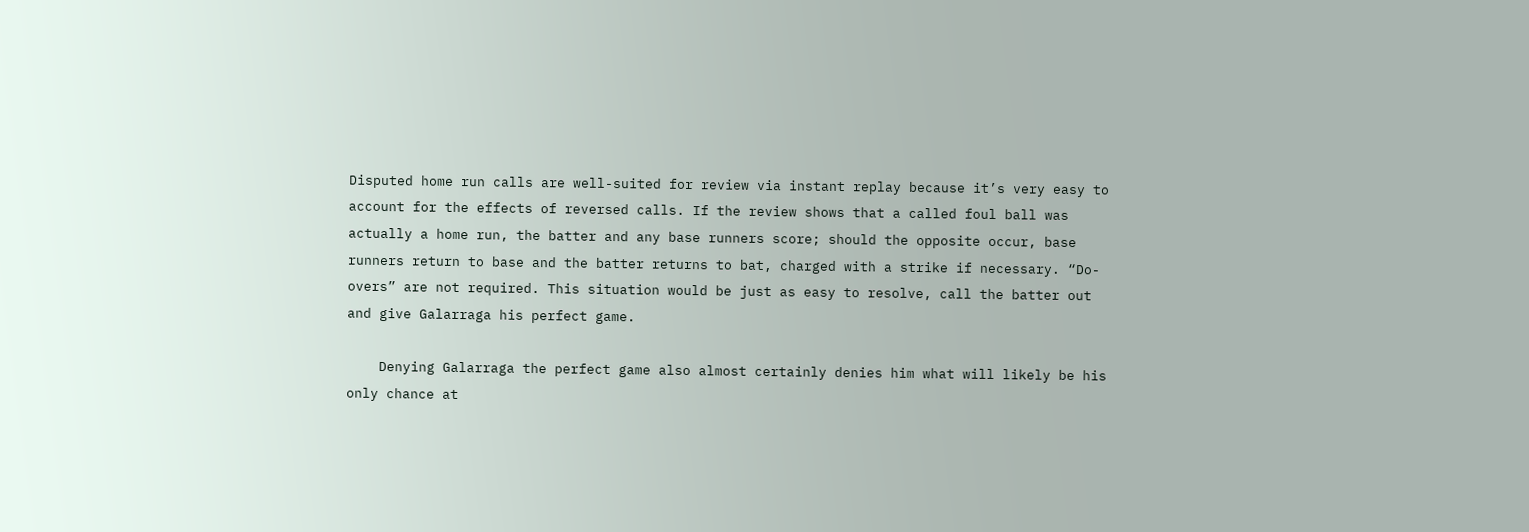Disputed home run calls are well-suited for review via instant replay because it’s very easy to account for the effects of reversed calls. If the review shows that a called foul ball was actually a home run, the batter and any base runners score; should the opposite occur, base runners return to base and the batter returns to bat, charged with a strike if necessary. “Do-overs” are not required. This situation would be just as easy to resolve, call the batter out and give Galarraga his perfect game.

    Denying Galarraga the perfect game also almost certainly denies him what will likely be his only chance at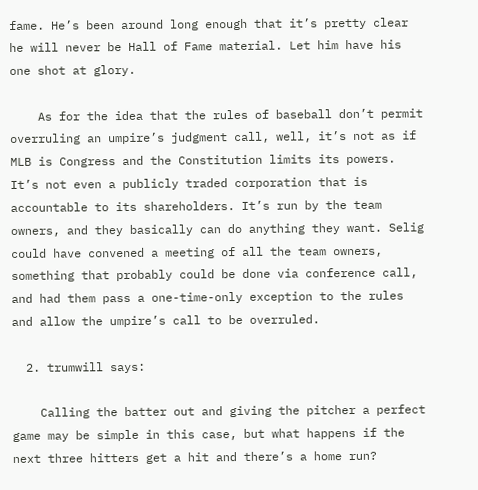fame. He’s been around long enough that it’s pretty clear he will never be Hall of Fame material. Let him have his one shot at glory.

    As for the idea that the rules of baseball don’t permit overruling an umpire’s judgment call, well, it’s not as if MLB is Congress and the Constitution limits its powers. It’s not even a publicly traded corporation that is accountable to its shareholders. It’s run by the team owners, and they basically can do anything they want. Selig could have convened a meeting of all the team owners, something that probably could be done via conference call, and had them pass a one-time-only exception to the rules and allow the umpire’s call to be overruled.

  2. trumwill says:

    Calling the batter out and giving the pitcher a perfect game may be simple in this case, but what happens if the next three hitters get a hit and there’s a home run?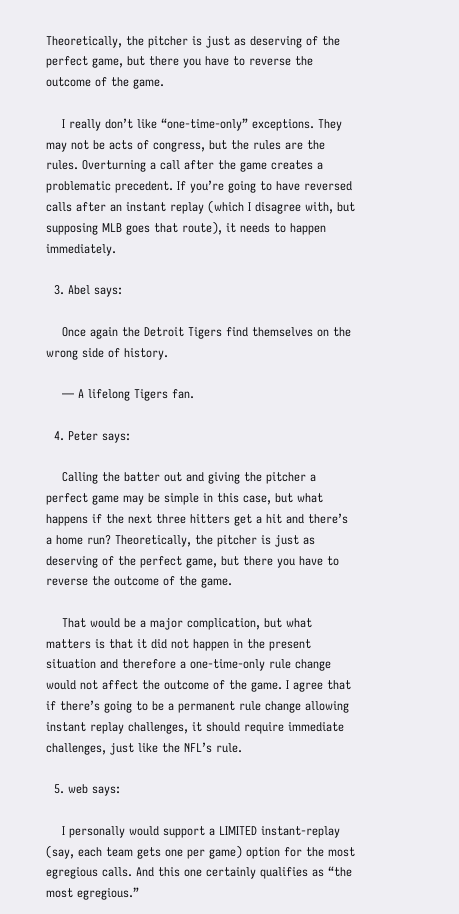Theoretically, the pitcher is just as deserving of the perfect game, but there you have to reverse the outcome of the game.

    I really don’t like “one-time-only” exceptions. They may not be acts of congress, but the rules are the rules. Overturning a call after the game creates a problematic precedent. If you’re going to have reversed calls after an instant replay (which I disagree with, but supposing MLB goes that route), it needs to happen immediately.

  3. Abel says:

    Once again the Detroit Tigers find themselves on the wrong side of history.

    — A lifelong Tigers fan.

  4. Peter says:

    Calling the batter out and giving the pitcher a perfect game may be simple in this case, but what happens if the next three hitters get a hit and there’s a home run? Theoretically, the pitcher is just as deserving of the perfect game, but there you have to reverse the outcome of the game.

    That would be a major complication, but what matters is that it did not happen in the present situation and therefore a one-time-only rule change would not affect the outcome of the game. I agree that if there’s going to be a permanent rule change allowing instant replay challenges, it should require immediate challenges, just like the NFL’s rule.

  5. web says:

    I personally would support a LIMITED instant-replay (say, each team gets one per game) option for the most egregious calls. And this one certainly qualifies as “the most egregious.”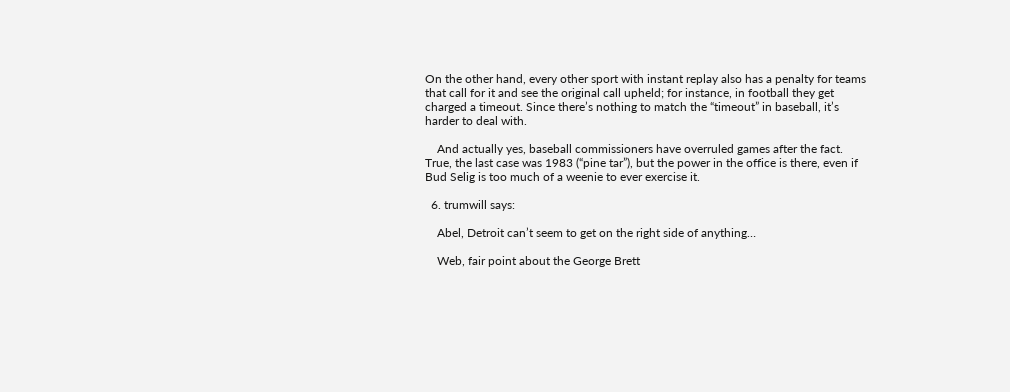On the other hand, every other sport with instant replay also has a penalty for teams that call for it and see the original call upheld; for instance, in football they get charged a timeout. Since there’s nothing to match the “timeout” in baseball, it’s harder to deal with.

    And actually yes, baseball commissioners have overruled games after the fact. True, the last case was 1983 (“pine tar”), but the power in the office is there, even if Bud Selig is too much of a weenie to ever exercise it.

  6. trumwill says:

    Abel, Detroit can’t seem to get on the right side of anything…

    Web, fair point about the George Brett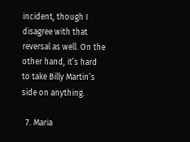incident, though I disagree with that reversal as well. On the other hand, it’s hard to take Billy Martin’s side on anything.

  7. Maria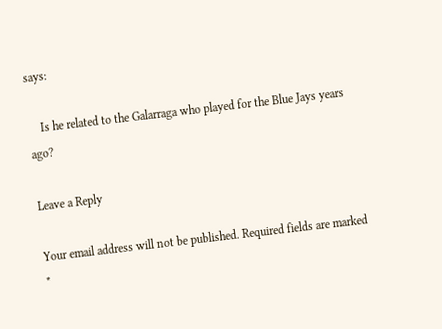says:

    Is he related to the Galarraga who played for the Blue Jays years ago?

Leave a Reply

Your email address will not be published. Required fields are marked *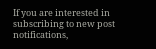If you are interested in subscribing to new post notifications,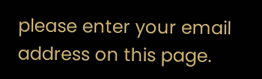please enter your email address on this page.